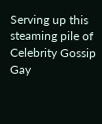Serving up this steaming pile of
Celebrity Gossip
Gay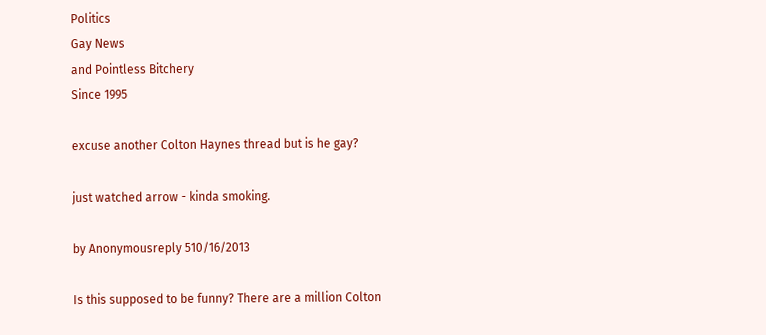Politics
Gay News
and Pointless Bitchery
Since 1995

excuse another Colton Haynes thread but is he gay?

just watched arrow - kinda smoking.

by Anonymousreply 510/16/2013

Is this supposed to be funny? There are a million Colton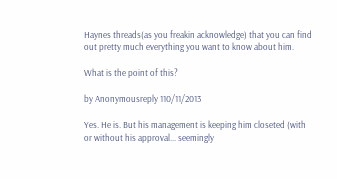Haynes threads(as you freakin acknowledge) that you can find out pretty much everything you want to know about him.

What is the point of this?

by Anonymousreply 110/11/2013

Yes. He is. But his management is keeping him closeted (with or without his approval... seemingly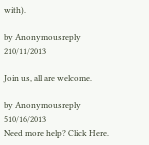with).

by Anonymousreply 210/11/2013

Join us, all are welcome.

by Anonymousreply 510/16/2013
Need more help? Click Here.